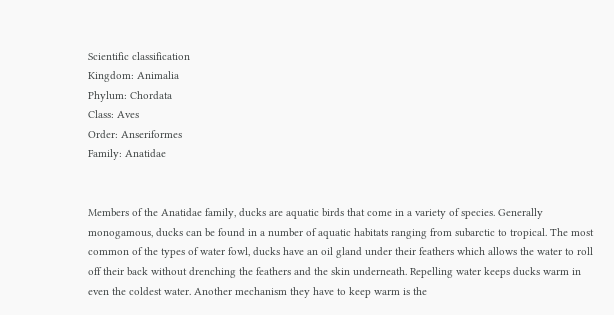Scientific classification
Kingdom: Animalia
Phylum: Chordata
Class: Aves
Order: Anseriformes
Family: Anatidae


Members of the Anatidae family, ducks are aquatic birds that come in a variety of species. Generally monogamous, ducks can be found in a number of aquatic habitats ranging from subarctic to tropical. The most common of the types of water fowl, ducks have an oil gland under their feathers which allows the water to roll off their back without drenching the feathers and the skin underneath. Repelling water keeps ducks warm in even the coldest water. Another mechanism they have to keep warm is the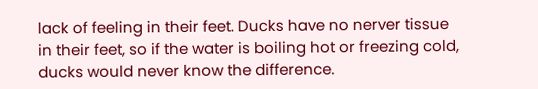lack of feeling in their feet. Ducks have no nerver tissue in their feet, so if the water is boiling hot or freezing cold, ducks would never know the difference.